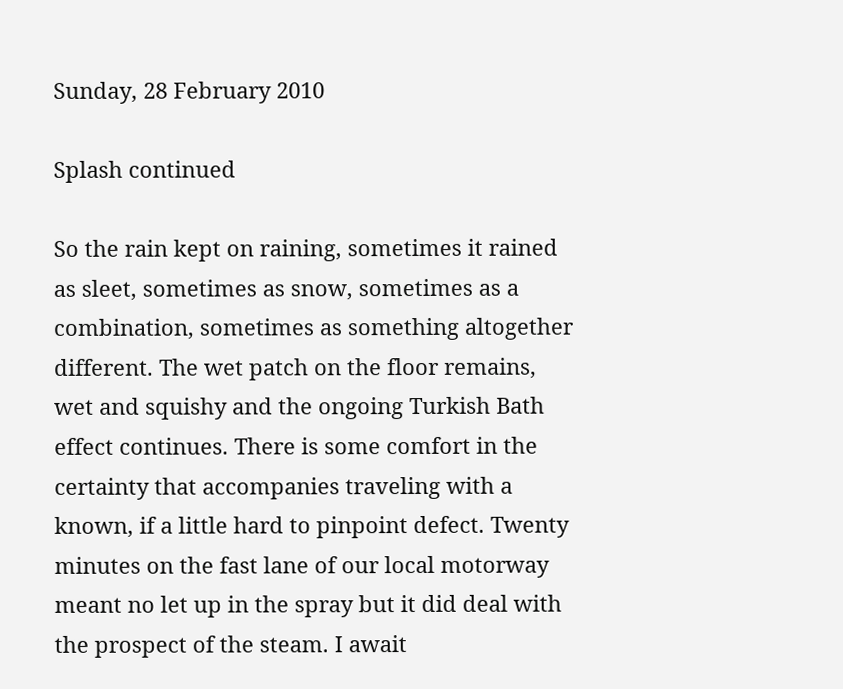Sunday, 28 February 2010

Splash continued

So the rain kept on raining, sometimes it rained as sleet, sometimes as snow, sometimes as a combination, sometimes as something altogether different. The wet patch on the floor remains, wet and squishy and the ongoing Turkish Bath effect continues. There is some comfort in the certainty that accompanies traveling with a known, if a little hard to pinpoint defect. Twenty minutes on the fast lane of our local motorway meant no let up in the spray but it did deal with the prospect of the steam. I await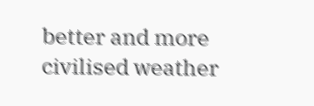better and more civilised weather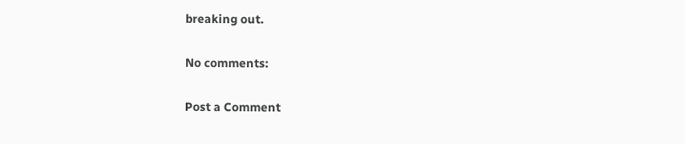breaking out.

No comments:

Post a Comment